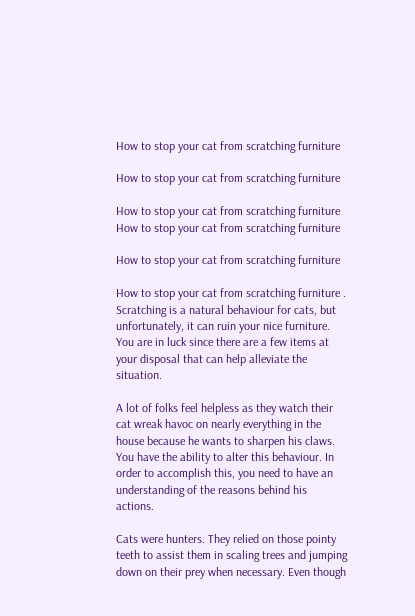How to stop your cat from scratching furniture

How to stop your cat from scratching furniture

How to stop your cat from scratching furniture
How to stop your cat from scratching furniture

How to stop your cat from scratching furniture

How to stop your cat from scratching furniture . Scratching is a natural behaviour for cats, but unfortunately, it can ruin your nice furniture. You are in luck since there are a few items at your disposal that can help alleviate the situation.

A lot of folks feel helpless as they watch their cat wreak havoc on nearly everything in the house because he wants to sharpen his claws. You have the ability to alter this behaviour. In order to accomplish this, you need to have an understanding of the reasons behind his actions.

Cats were hunters. They relied on those pointy teeth to assist them in scaling trees and jumping down on their prey when necessary. Even though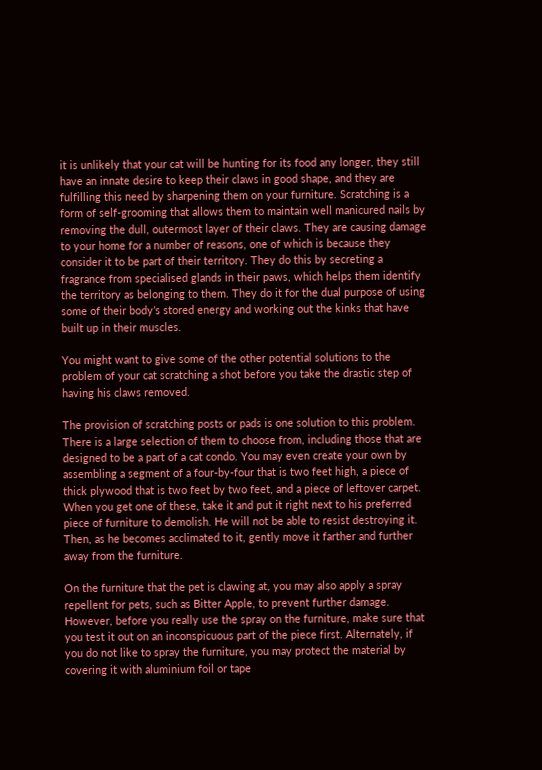it is unlikely that your cat will be hunting for its food any longer, they still have an innate desire to keep their claws in good shape, and they are fulfilling this need by sharpening them on your furniture. Scratching is a form of self-grooming that allows them to maintain well manicured nails by removing the dull, outermost layer of their claws. They are causing damage to your home for a number of reasons, one of which is because they consider it to be part of their territory. They do this by secreting a fragrance from specialised glands in their paws, which helps them identify the territory as belonging to them. They do it for the dual purpose of using some of their body’s stored energy and working out the kinks that have built up in their muscles.

You might want to give some of the other potential solutions to the problem of your cat scratching a shot before you take the drastic step of having his claws removed.

The provision of scratching posts or pads is one solution to this problem. There is a large selection of them to choose from, including those that are designed to be a part of a cat condo. You may even create your own by assembling a segment of a four-by-four that is two feet high, a piece of thick plywood that is two feet by two feet, and a piece of leftover carpet. When you get one of these, take it and put it right next to his preferred piece of furniture to demolish. He will not be able to resist destroying it. Then, as he becomes acclimated to it, gently move it farther and further away from the furniture.

On the furniture that the pet is clawing at, you may also apply a spray repellent for pets, such as Bitter Apple, to prevent further damage. However, before you really use the spray on the furniture, make sure that you test it out on an inconspicuous part of the piece first. Alternately, if you do not like to spray the furniture, you may protect the material by covering it with aluminium foil or tape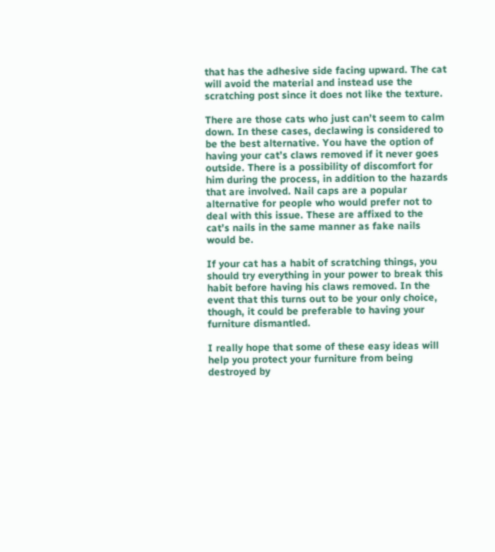that has the adhesive side facing upward. The cat will avoid the material and instead use the scratching post since it does not like the texture.

There are those cats who just can’t seem to calm down. In these cases, declawing is considered to be the best alternative. You have the option of having your cat’s claws removed if it never goes outside. There is a possibility of discomfort for him during the process, in addition to the hazards that are involved. Nail caps are a popular alternative for people who would prefer not to deal with this issue. These are affixed to the cat’s nails in the same manner as fake nails would be.

If your cat has a habit of scratching things, you should try everything in your power to break this habit before having his claws removed. In the event that this turns out to be your only choice, though, it could be preferable to having your furniture dismantled.

I really hope that some of these easy ideas will help you protect your furniture from being destroyed by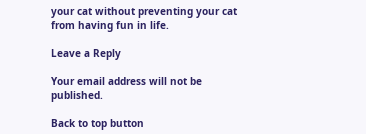your cat without preventing your cat from having fun in life.

Leave a Reply

Your email address will not be published.

Back to top button